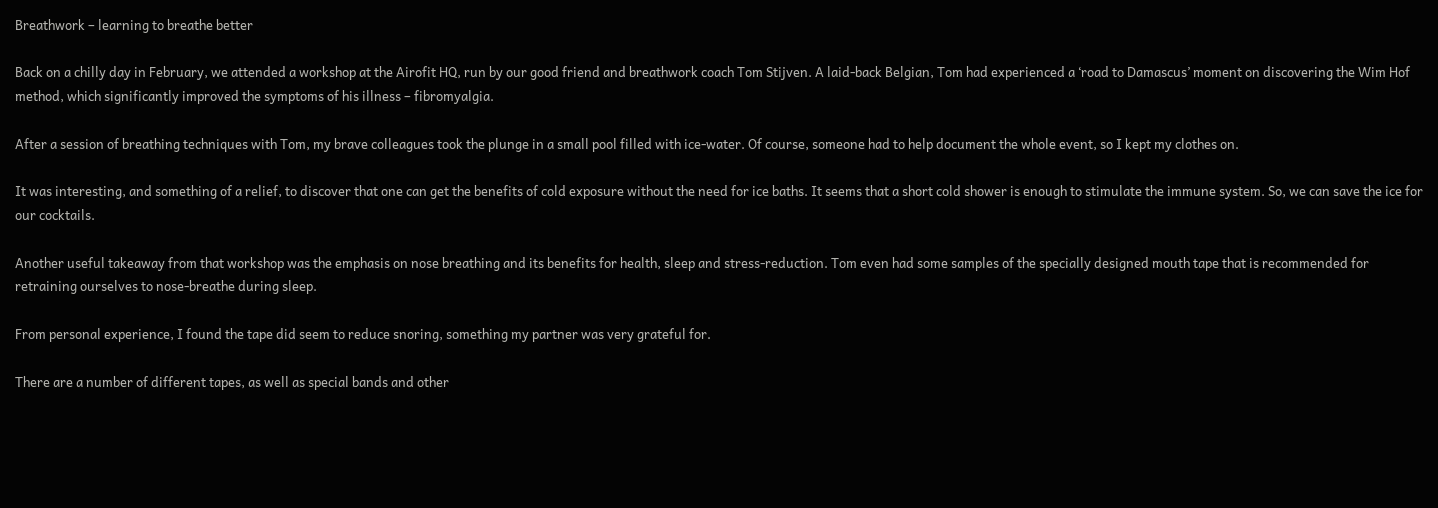Breathwork – learning to breathe better

Back on a chilly day in February, we attended a workshop at the Airofit HQ, run by our good friend and breathwork coach Tom Stijven. A laid-back Belgian, Tom had experienced a ‘road to Damascus’ moment on discovering the Wim Hof method, which significantly improved the symptoms of his illness – fibromyalgia.

After a session of breathing techniques with Tom, my brave colleagues took the plunge in a small pool filled with ice-water. Of course, someone had to help document the whole event, so I kept my clothes on.

It was interesting, and something of a relief, to discover that one can get the benefits of cold exposure without the need for ice baths. It seems that a short cold shower is enough to stimulate the immune system. So, we can save the ice for our cocktails.

Another useful takeaway from that workshop was the emphasis on nose breathing and its benefits for health, sleep and stress-reduction. Tom even had some samples of the specially designed mouth tape that is recommended for retraining ourselves to nose-breathe during sleep.

From personal experience, I found the tape did seem to reduce snoring, something my partner was very grateful for.

There are a number of different tapes, as well as special bands and other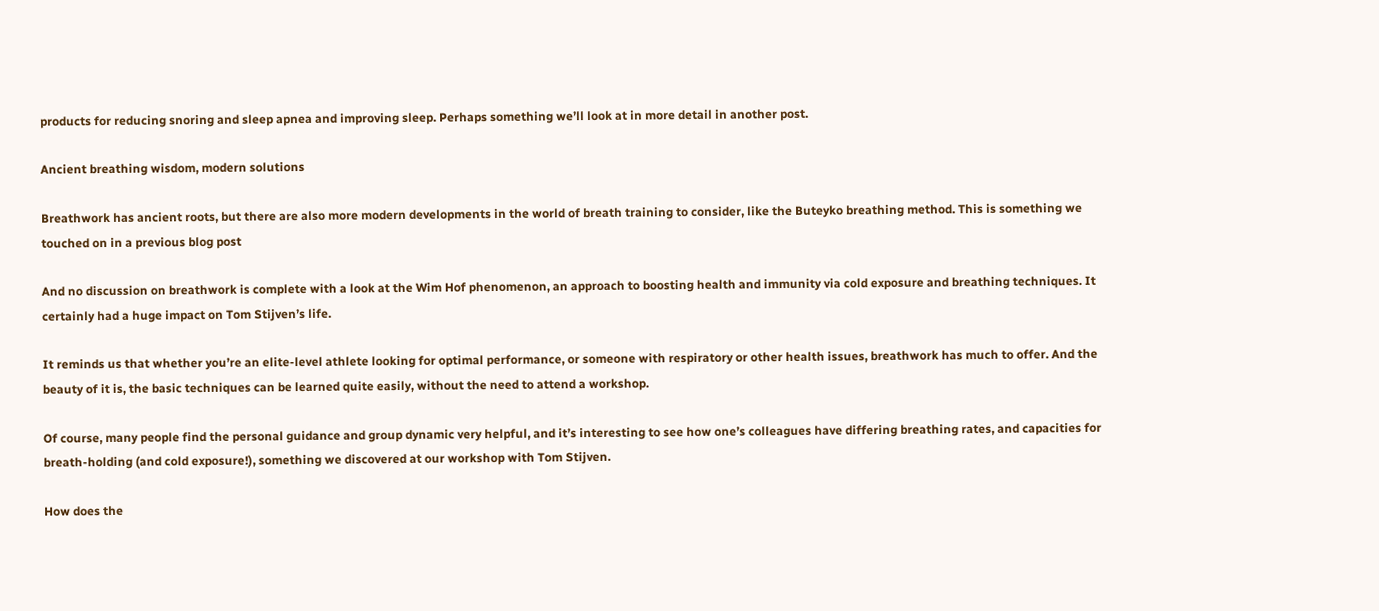products for reducing snoring and sleep apnea and improving sleep. Perhaps something we’ll look at in more detail in another post.

Ancient breathing wisdom, modern solutions

Breathwork has ancient roots, but there are also more modern developments in the world of breath training to consider, like the Buteyko breathing method. This is something we touched on in a previous blog post

And no discussion on breathwork is complete with a look at the Wim Hof phenomenon, an approach to boosting health and immunity via cold exposure and breathing techniques. It certainly had a huge impact on Tom Stijven’s life.

It reminds us that whether you’re an elite-level athlete looking for optimal performance, or someone with respiratory or other health issues, breathwork has much to offer. And the beauty of it is, the basic techniques can be learned quite easily, without the need to attend a workshop.

Of course, many people find the personal guidance and group dynamic very helpful, and it’s interesting to see how one’s colleagues have differing breathing rates, and capacities for breath-holding (and cold exposure!), something we discovered at our workshop with Tom Stijven.

How does the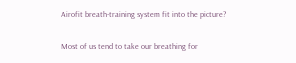Airofit breath-training system fit into the picture?

Most of us tend to take our breathing for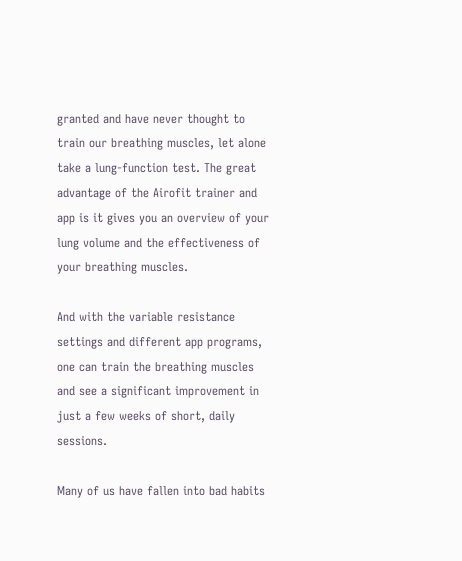granted and have never thought to train our breathing muscles, let alone take a lung-function test. The great advantage of the Airofit trainer and app is it gives you an overview of your lung volume and the effectiveness of your breathing muscles.

And with the variable resistance settings and different app programs, one can train the breathing muscles and see a significant improvement in just a few weeks of short, daily sessions.

Many of us have fallen into bad habits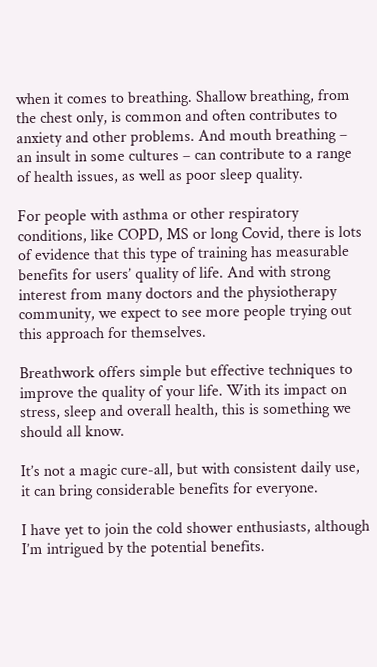when it comes to breathing. Shallow breathing, from the chest only, is common and often contributes to anxiety and other problems. And mouth breathing – an insult in some cultures – can contribute to a range of health issues, as well as poor sleep quality.

For people with asthma or other respiratory conditions, like COPD, MS or long Covid, there is lots of evidence that this type of training has measurable benefits for users’ quality of life. And with strong interest from many doctors and the physiotherapy community, we expect to see more people trying out this approach for themselves.

Breathwork offers simple but effective techniques to improve the quality of your life. With its impact on stress, sleep and overall health, this is something we should all know.

It’s not a magic cure-all, but with consistent daily use, it can bring considerable benefits for everyone.

I have yet to join the cold shower enthusiasts, although I’m intrigued by the potential benefits.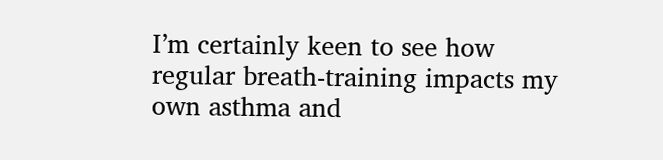I’m certainly keen to see how regular breath-training impacts my own asthma and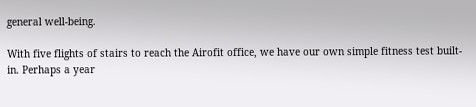general well-being.

With five flights of stairs to reach the Airofit office, we have our own simple fitness test built-in. Perhaps a year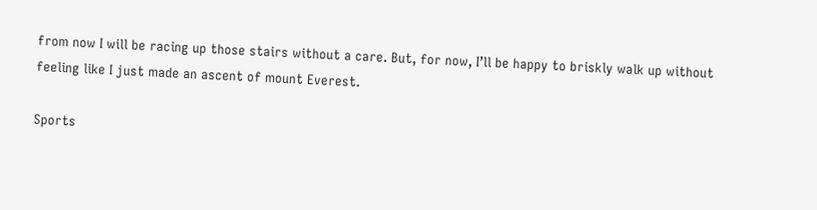from now I will be racing up those stairs without a care. But, for now, I’ll be happy to briskly walk up without feeling like I just made an ascent of mount Everest.

Sports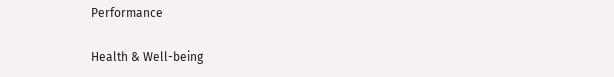Performance

Health & Well-being